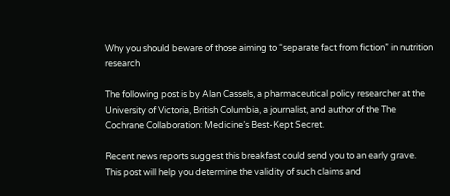Why you should beware of those aiming to “separate fact from fiction” in nutrition research

The following post is by Alan Cassels, a pharmaceutical policy researcher at the University of Victoria, British Columbia, a journalist, and author of the The Cochrane Collaboration: Medicine’s Best-Kept Secret.

Recent news reports suggest this breakfast could send you to an early grave. This post will help you determine the validity of such claims and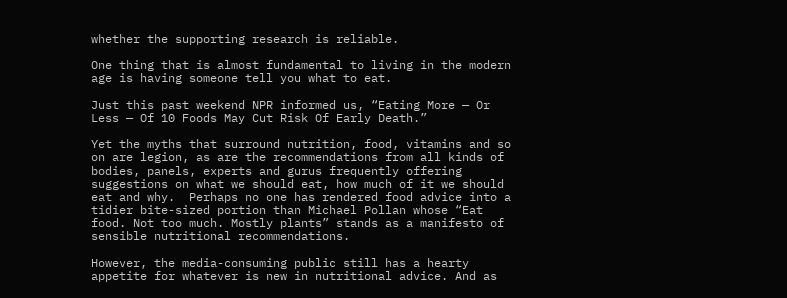whether the supporting research is reliable.

One thing that is almost fundamental to living in the modern age is having someone tell you what to eat.

Just this past weekend NPR informed us, “Eating More — Or Less — Of 10 Foods May Cut Risk Of Early Death.”

Yet the myths that surround nutrition, food, vitamins and so on are legion, as are the recommendations from all kinds of bodies, panels, experts and gurus frequently offering suggestions on what we should eat, how much of it we should eat and why.  Perhaps no one has rendered food advice into a tidier bite-sized portion than Michael Pollan whose “Eat food. Not too much. Mostly plants” stands as a manifesto of sensible nutritional recommendations.

However, the media-consuming public still has a hearty appetite for whatever is new in nutritional advice. And as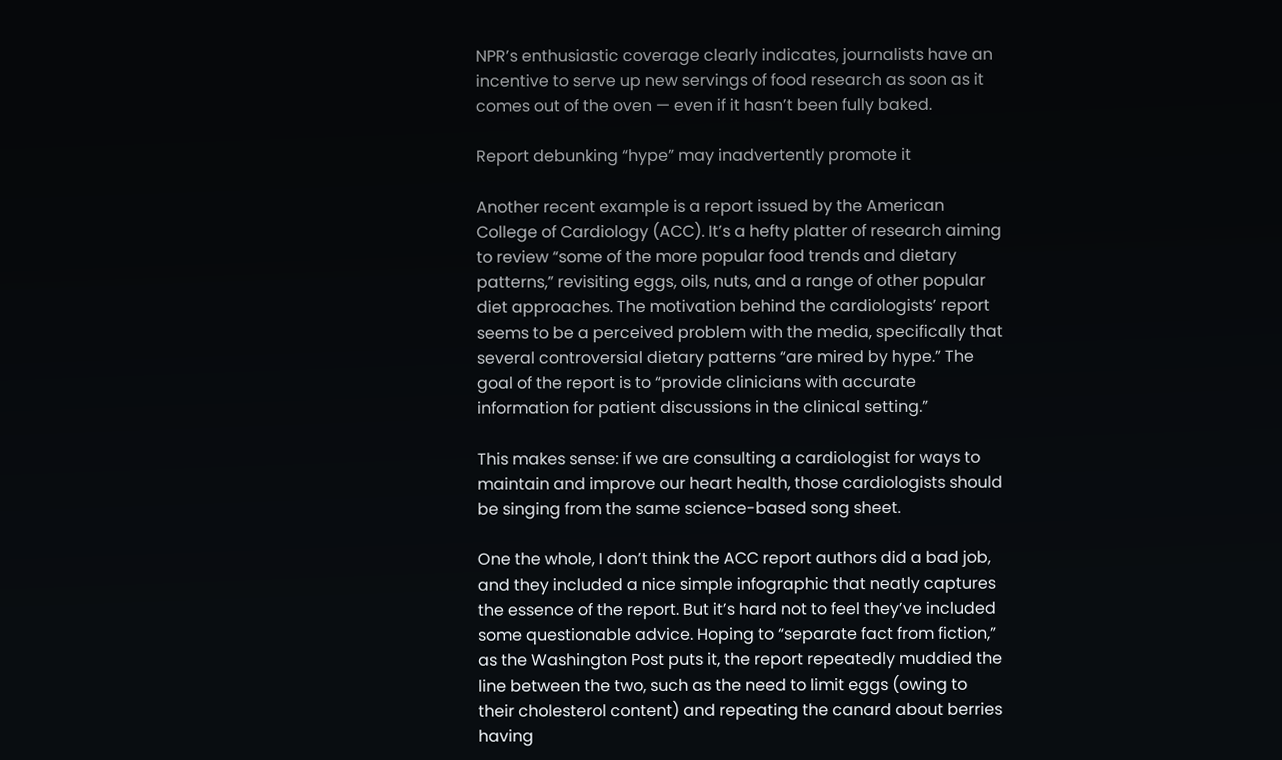NPR’s enthusiastic coverage clearly indicates, journalists have an incentive to serve up new servings of food research as soon as it comes out of the oven — even if it hasn’t been fully baked.

Report debunking “hype” may inadvertently promote it

Another recent example is a report issued by the American College of Cardiology (ACC). It’s a hefty platter of research aiming to review “some of the more popular food trends and dietary patterns,” revisiting eggs, oils, nuts, and a range of other popular diet approaches. The motivation behind the cardiologists’ report seems to be a perceived problem with the media, specifically that several controversial dietary patterns “are mired by hype.” The goal of the report is to “provide clinicians with accurate information for patient discussions in the clinical setting.”

This makes sense: if we are consulting a cardiologist for ways to maintain and improve our heart health, those cardiologists should be singing from the same science-based song sheet.

One the whole, I don’t think the ACC report authors did a bad job, and they included a nice simple infographic that neatly captures the essence of the report. But it’s hard not to feel they’ve included some questionable advice. Hoping to “separate fact from fiction,” as the Washington Post puts it, the report repeatedly muddied the line between the two, such as the need to limit eggs (owing to their cholesterol content) and repeating the canard about berries having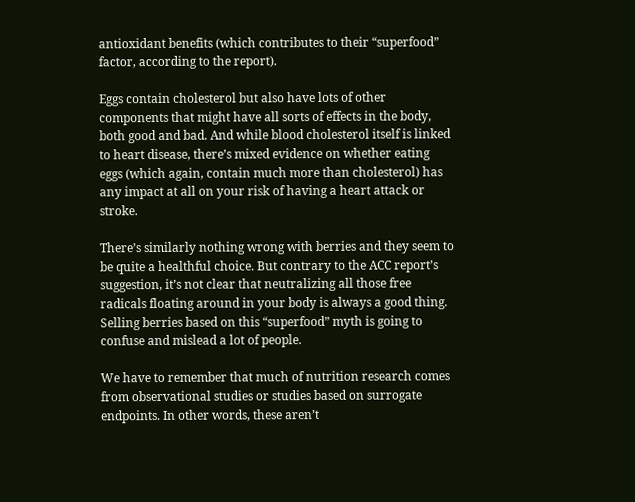antioxidant benefits (which contributes to their “superfood” factor, according to the report).

Eggs contain cholesterol but also have lots of other components that might have all sorts of effects in the body, both good and bad. And while blood cholesterol itself is linked to heart disease, there’s mixed evidence on whether eating eggs (which again, contain much more than cholesterol) has any impact at all on your risk of having a heart attack or stroke.

There’s similarly nothing wrong with berries and they seem to be quite a healthful choice. But contrary to the ACC report’s suggestion, it’s not clear that neutralizing all those free radicals floating around in your body is always a good thing. Selling berries based on this “superfood” myth is going to confuse and mislead a lot of people.

We have to remember that much of nutrition research comes from observational studies or studies based on surrogate endpoints. In other words, these aren’t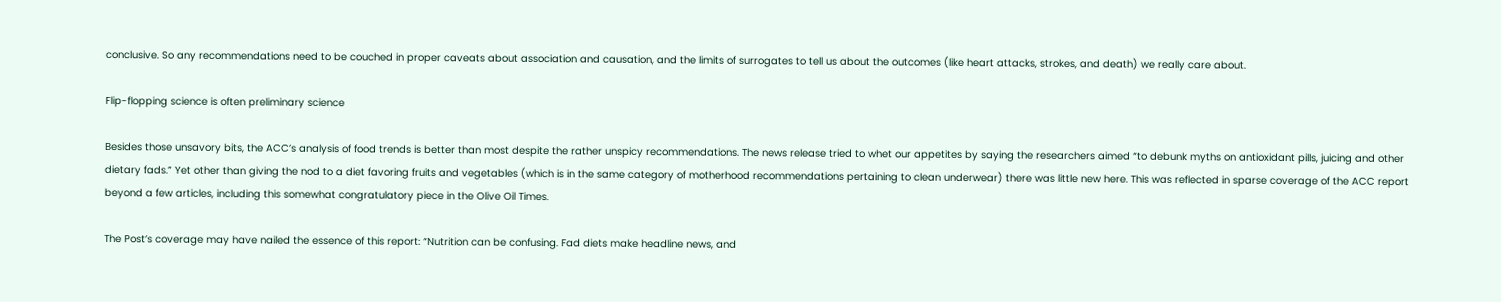conclusive. So any recommendations need to be couched in proper caveats about association and causation, and the limits of surrogates to tell us about the outcomes (like heart attacks, strokes, and death) we really care about.

Flip-flopping science is often preliminary science

Besides those unsavory bits, the ACC’s analysis of food trends is better than most despite the rather unspicy recommendations. The news release tried to whet our appetites by saying the researchers aimed “to debunk myths on antioxidant pills, juicing and other dietary fads.” Yet other than giving the nod to a diet favoring fruits and vegetables (which is in the same category of motherhood recommendations pertaining to clean underwear) there was little new here. This was reflected in sparse coverage of the ACC report beyond a few articles, including this somewhat congratulatory piece in the Olive Oil Times.

The Post’s coverage may have nailed the essence of this report: “Nutrition can be confusing. Fad diets make headline news, and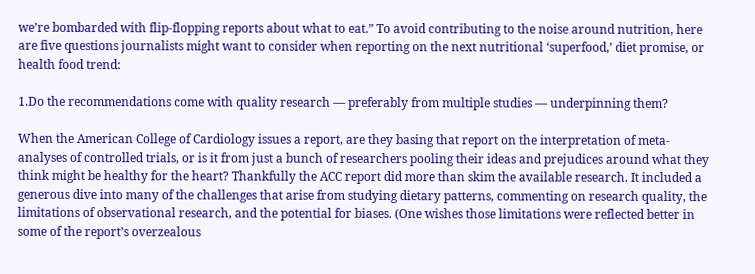we’re bombarded with flip-flopping reports about what to eat.” To avoid contributing to the noise around nutrition, here are five questions journalists might want to consider when reporting on the next nutritional ‘superfood,’ diet promise, or health food trend:

1.Do the recommendations come with quality research — preferably from multiple studies — underpinning them?

When the American College of Cardiology issues a report, are they basing that report on the interpretation of meta-analyses of controlled trials, or is it from just a bunch of researchers pooling their ideas and prejudices around what they think might be healthy for the heart? Thankfully the ACC report did more than skim the available research. It included a generous dive into many of the challenges that arise from studying dietary patterns, commenting on research quality, the limitations of observational research, and the potential for biases. (One wishes those limitations were reflected better in some of the report’s overzealous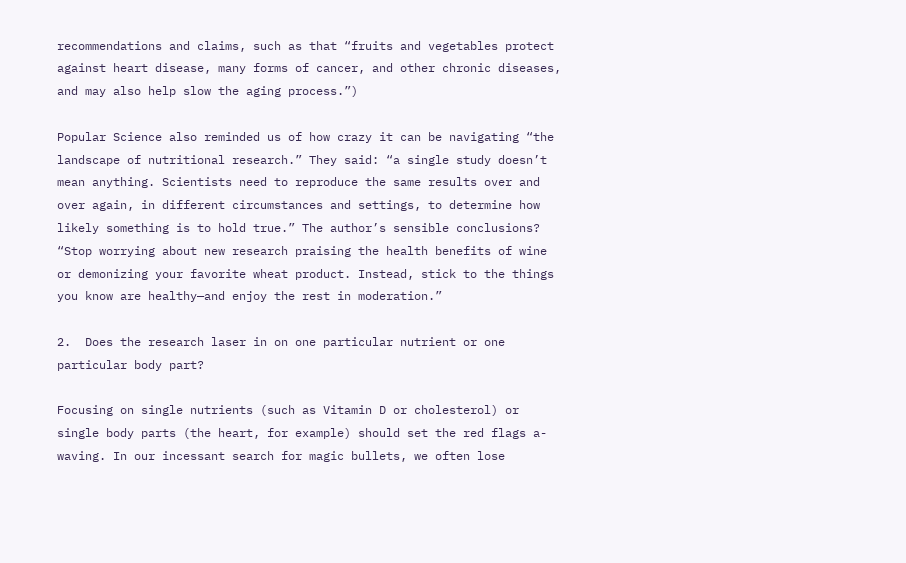recommendations and claims, such as that “fruits and vegetables protect against heart disease, many forms of cancer, and other chronic diseases, and may also help slow the aging process.”)

Popular Science also reminded us of how crazy it can be navigating “the landscape of nutritional research.” They said: “a single study doesn’t mean anything. Scientists need to reproduce the same results over and over again, in different circumstances and settings, to determine how likely something is to hold true.” The author’s sensible conclusions? “Stop worrying about new research praising the health benefits of wine or demonizing your favorite wheat product. Instead, stick to the things you know are healthy—and enjoy the rest in moderation.”

2.  Does the research laser in on one particular nutrient or one particular body part?

Focusing on single nutrients (such as Vitamin D or cholesterol) or single body parts (the heart, for example) should set the red flags a-waving. In our incessant search for magic bullets, we often lose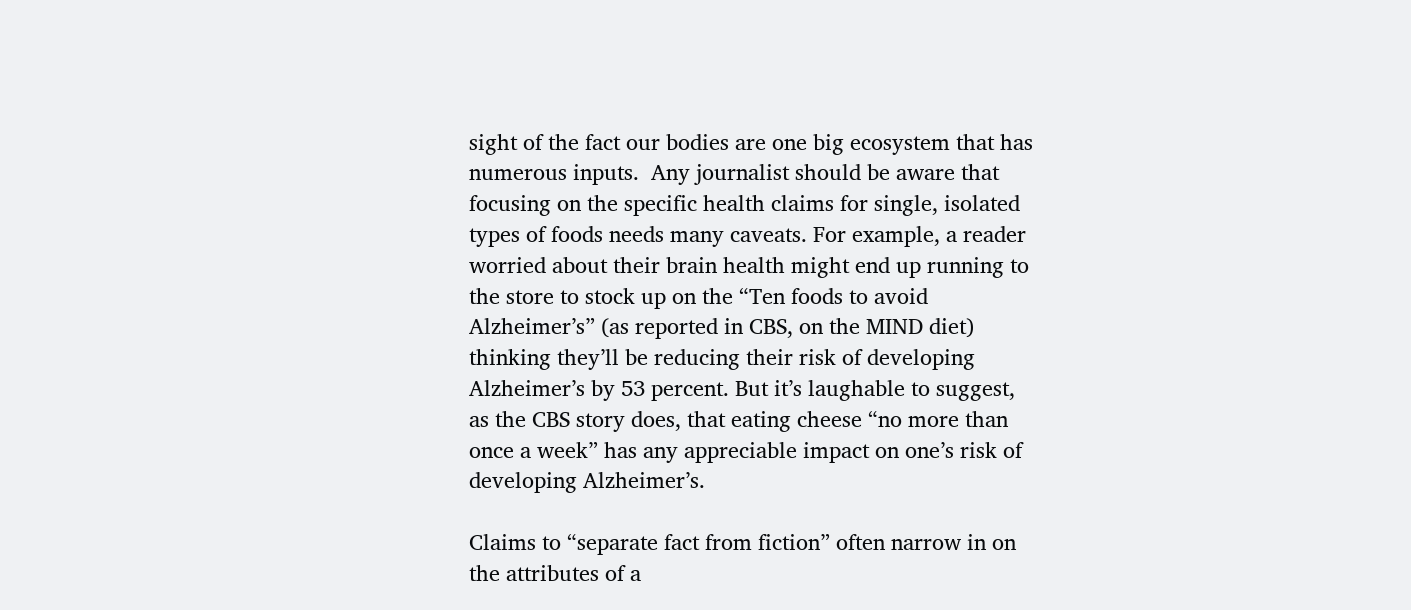sight of the fact our bodies are one big ecosystem that has numerous inputs.  Any journalist should be aware that focusing on the specific health claims for single, isolated types of foods needs many caveats. For example, a reader worried about their brain health might end up running to the store to stock up on the “Ten foods to avoid Alzheimer’s” (as reported in CBS, on the MIND diet) thinking they’ll be reducing their risk of developing Alzheimer’s by 53 percent. But it’s laughable to suggest, as the CBS story does, that eating cheese “no more than once a week” has any appreciable impact on one’s risk of developing Alzheimer’s.

Claims to “separate fact from fiction” often narrow in on the attributes of a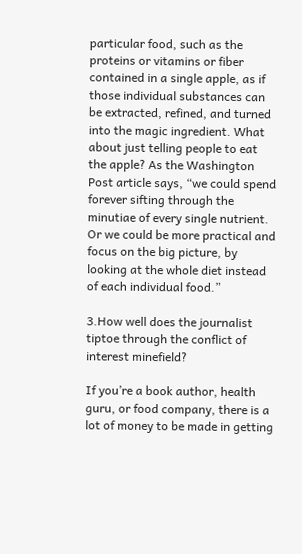particular food, such as the proteins or vitamins or fiber contained in a single apple, as if those individual substances can be extracted, refined, and turned into the magic ingredient. What about just telling people to eat the apple? As the Washington Post article says, “we could spend forever sifting through the minutiae of every single nutrient. Or we could be more practical and focus on the big picture, by looking at the whole diet instead of each individual food.”

3.How well does the journalist tiptoe through the conflict of interest minefield?

If you’re a book author, health guru, or food company, there is a lot of money to be made in getting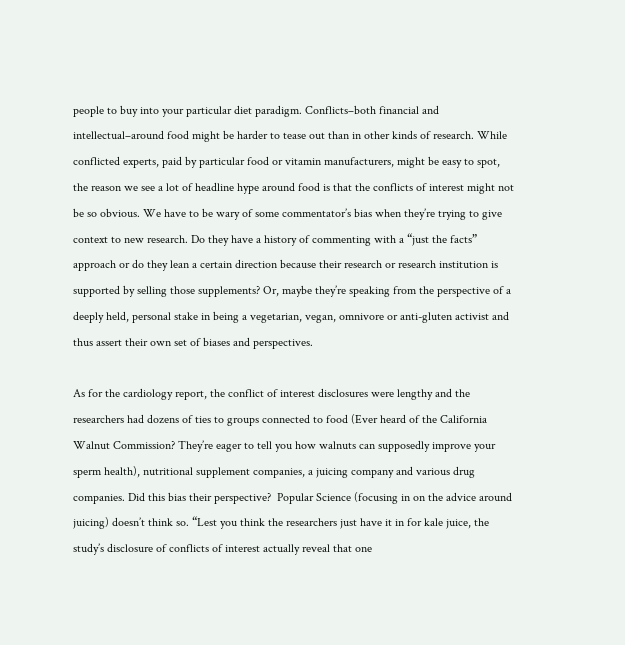people to buy into your particular diet paradigm. Conflicts–both financial and intellectual–around food might be harder to tease out than in other kinds of research. While conflicted experts, paid by particular food or vitamin manufacturers, might be easy to spot, the reason we see a lot of headline hype around food is that the conflicts of interest might not be so obvious. We have to be wary of some commentator’s bias when they’re trying to give context to new research. Do they have a history of commenting with a “just the facts” approach or do they lean a certain direction because their research or research institution is supported by selling those supplements? Or, maybe they’re speaking from the perspective of a deeply held, personal stake in being a vegetarian, vegan, omnivore or anti-gluten activist and thus assert their own set of biases and perspectives.

As for the cardiology report, the conflict of interest disclosures were lengthy and the researchers had dozens of ties to groups connected to food (Ever heard of the California Walnut Commission? They’re eager to tell you how walnuts can supposedly improve your sperm health), nutritional supplement companies, a juicing company and various drug companies. Did this bias their perspective?  Popular Science (focusing in on the advice around juicing) doesn’t think so. “Lest you think the researchers just have it in for kale juice, the study’s disclosure of conflicts of interest actually reveal that one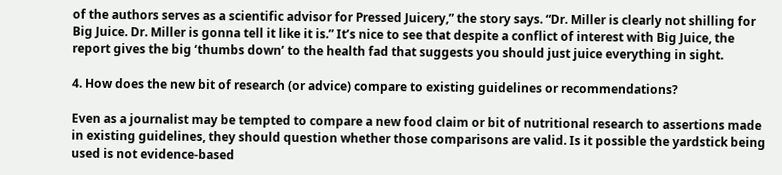of the authors serves as a scientific advisor for Pressed Juicery,” the story says. “Dr. Miller is clearly not shilling for Big Juice. Dr. Miller is gonna tell it like it is.” It’s nice to see that despite a conflict of interest with Big Juice, the report gives the big ‘thumbs down’ to the health fad that suggests you should just juice everything in sight.

4. How does the new bit of research (or advice) compare to existing guidelines or recommendations?

Even as a journalist may be tempted to compare a new food claim or bit of nutritional research to assertions made in existing guidelines, they should question whether those comparisons are valid. Is it possible the yardstick being used is not evidence-based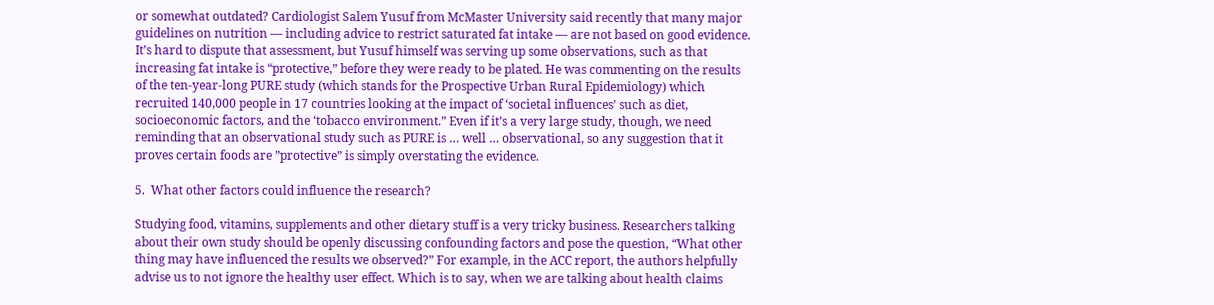or somewhat outdated? Cardiologist Salem Yusuf from McMaster University said recently that many major guidelines on nutrition — including advice to restrict saturated fat intake — are not based on good evidence. It’s hard to dispute that assessment, but Yusuf himself was serving up some observations, such as that increasing fat intake is “protective,” before they were ready to be plated. He was commenting on the results of the ten-year-long PURE study (which stands for the Prospective Urban Rural Epidemiology) which recruited 140,000 people in 17 countries looking at the impact of ‘societal influences’ such as diet, socioeconomic factors, and the ‘tobacco environment.” Even if it’s a very large study, though, we need reminding that an observational study such as PURE is … well … observational, so any suggestion that it proves certain foods are ”protective” is simply overstating the evidence.

5.  What other factors could influence the research?

Studying food, vitamins, supplements and other dietary stuff is a very tricky business. Researchers talking about their own study should be openly discussing confounding factors and pose the question, “What other thing may have influenced the results we observed?” For example, in the ACC report, the authors helpfully advise us to not ignore the healthy user effect. Which is to say, when we are talking about health claims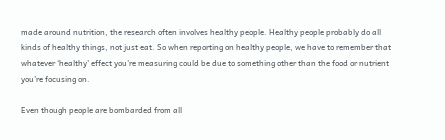made around nutrition, the research often involves healthy people. Healthy people probably do all kinds of healthy things, not just eat. So when reporting on healthy people, we have to remember that whatever ‘healthy’ effect you’re measuring could be due to something other than the food or nutrient you’re focusing on.

Even though people are bombarded from all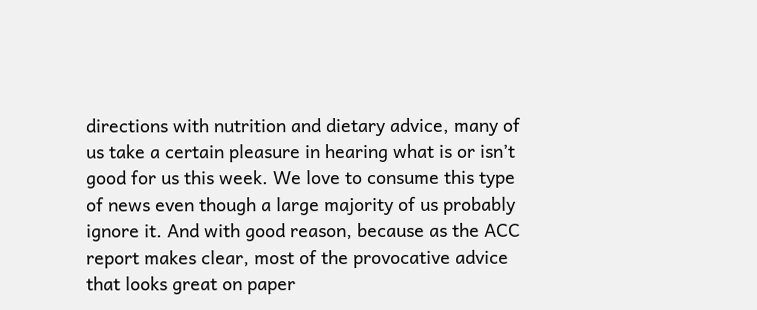directions with nutrition and dietary advice, many of us take a certain pleasure in hearing what is or isn’t good for us this week. We love to consume this type of news even though a large majority of us probably ignore it. And with good reason, because as the ACC report makes clear, most of the provocative advice that looks great on paper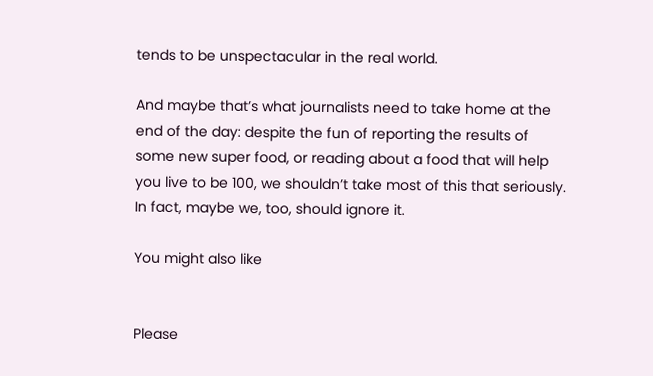tends to be unspectacular in the real world.

And maybe that’s what journalists need to take home at the end of the day: despite the fun of reporting the results of some new super food, or reading about a food that will help you live to be 100, we shouldn’t take most of this that seriously. In fact, maybe we, too, should ignore it.

You might also like


Please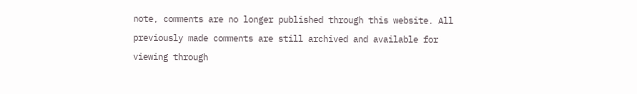note, comments are no longer published through this website. All previously made comments are still archived and available for viewing through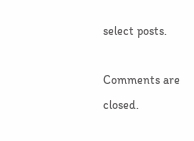select posts.

Comments are closed.